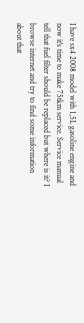I have sx4 2008 model with 1,5L gasoline engine and now it's time to make 75tkm service. Service manual tell that fuel filter should be replaced but where is it? I browse internet and try to find some information about that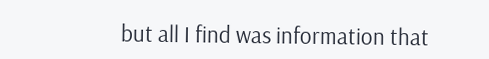but all I find was information that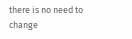there is no need to change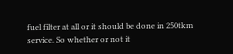fuel filter at all or it should be done in 250tkm service. So whether or not it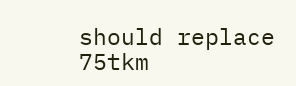should replace 75tkm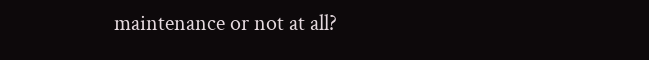maintenance or not at all?